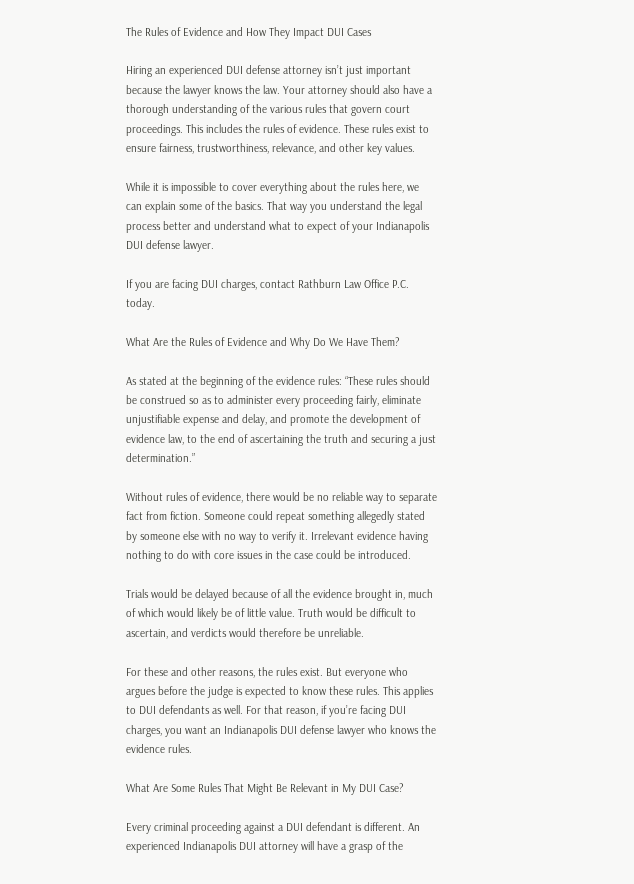The Rules of Evidence and How They Impact DUI Cases

Hiring an experienced DUI defense attorney isn’t just important because the lawyer knows the law. Your attorney should also have a thorough understanding of the various rules that govern court proceedings. This includes the rules of evidence. These rules exist to ensure fairness, trustworthiness, relevance, and other key values.

While it is impossible to cover everything about the rules here, we can explain some of the basics. That way you understand the legal process better and understand what to expect of your Indianapolis DUI defense lawyer.

If you are facing DUI charges, contact Rathburn Law Office P.C. today.

What Are the Rules of Evidence and Why Do We Have Them?

As stated at the beginning of the evidence rules: “These rules should be construed so as to administer every proceeding fairly, eliminate unjustifiable expense and delay, and promote the development of evidence law, to the end of ascertaining the truth and securing a just determination.”

Without rules of evidence, there would be no reliable way to separate fact from fiction. Someone could repeat something allegedly stated by someone else with no way to verify it. Irrelevant evidence having nothing to do with core issues in the case could be introduced.

Trials would be delayed because of all the evidence brought in, much of which would likely be of little value. Truth would be difficult to ascertain, and verdicts would therefore be unreliable.

For these and other reasons, the rules exist. But everyone who argues before the judge is expected to know these rules. This applies to DUI defendants as well. For that reason, if you’re facing DUI charges, you want an Indianapolis DUI defense lawyer who knows the evidence rules.

What Are Some Rules That Might Be Relevant in My DUI Case?

Every criminal proceeding against a DUI defendant is different. An experienced Indianapolis DUI attorney will have a grasp of the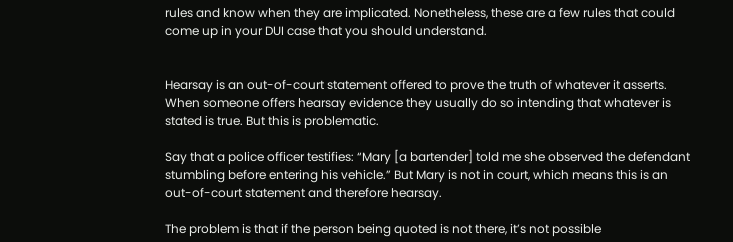rules and know when they are implicated. Nonetheless, these are a few rules that could come up in your DUI case that you should understand.


Hearsay is an out-of-court statement offered to prove the truth of whatever it asserts. When someone offers hearsay evidence they usually do so intending that whatever is stated is true. But this is problematic.

Say that a police officer testifies: “Mary [a bartender] told me she observed the defendant stumbling before entering his vehicle.” But Mary is not in court, which means this is an out-of-court statement and therefore hearsay.

The problem is that if the person being quoted is not there, it’s not possible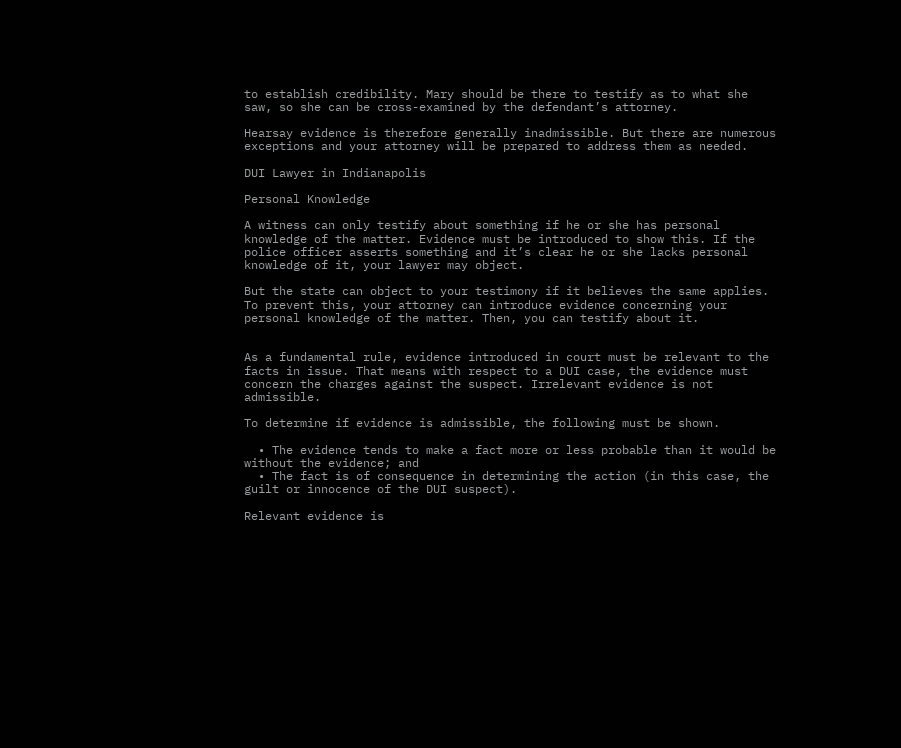to establish credibility. Mary should be there to testify as to what she saw, so she can be cross-examined by the defendant’s attorney.

Hearsay evidence is therefore generally inadmissible. But there are numerous exceptions and your attorney will be prepared to address them as needed.

DUI Lawyer in Indianapolis

Personal Knowledge

A witness can only testify about something if he or she has personal knowledge of the matter. Evidence must be introduced to show this. If the police officer asserts something and it’s clear he or she lacks personal knowledge of it, your lawyer may object.

But the state can object to your testimony if it believes the same applies. To prevent this, your attorney can introduce evidence concerning your personal knowledge of the matter. Then, you can testify about it.


As a fundamental rule, evidence introduced in court must be relevant to the facts in issue. That means with respect to a DUI case, the evidence must concern the charges against the suspect. Irrelevant evidence is not admissible.

To determine if evidence is admissible, the following must be shown.

  • The evidence tends to make a fact more or less probable than it would be without the evidence; and
  • The fact is of consequence in determining the action (in this case, the guilt or innocence of the DUI suspect).

Relevant evidence is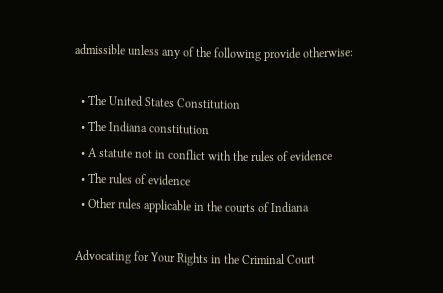admissible unless any of the following provide otherwise:

  • The United States Constitution
  • The Indiana constitution
  • A statute not in conflict with the rules of evidence
  • The rules of evidence
  • Other rules applicable in the courts of Indiana

Advocating for Your Rights in the Criminal Court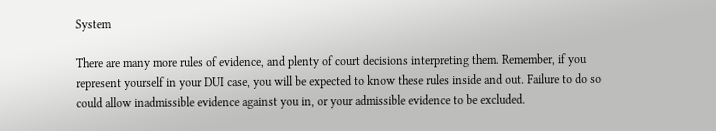System

There are many more rules of evidence, and plenty of court decisions interpreting them. Remember, if you represent yourself in your DUI case, you will be expected to know these rules inside and out. Failure to do so could allow inadmissible evidence against you in, or your admissible evidence to be excluded.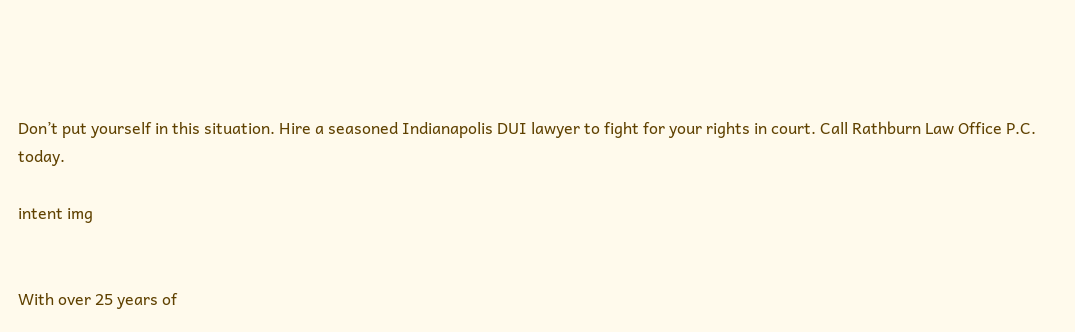Don’t put yourself in this situation. Hire a seasoned Indianapolis DUI lawyer to fight for your rights in court. Call Rathburn Law Office P.C. today.

intent img


With over 25 years of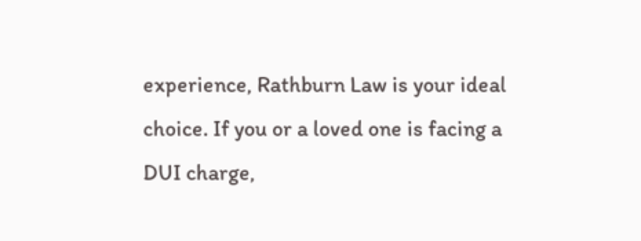experience, Rathburn Law is your ideal choice. If you or a loved one is facing a DUI charge,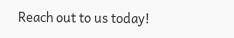Reach out to us today!